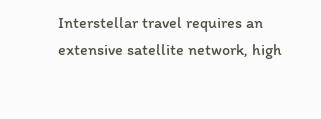Interstellar travel requires an extensive satellite network, high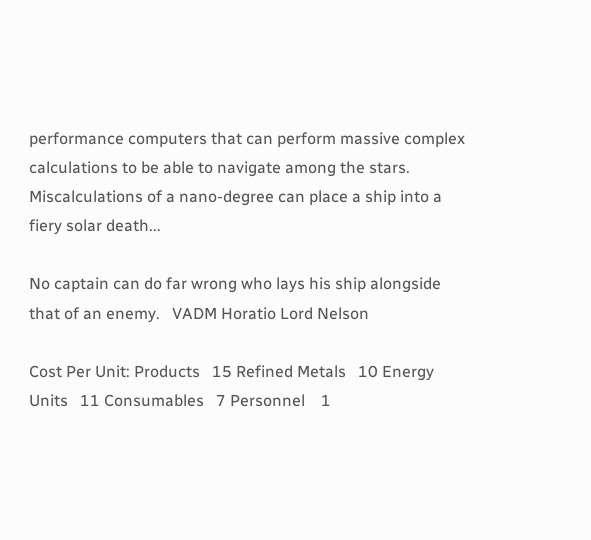performance computers that can perform massive complex calculations to be able to navigate among the stars. Miscalculations of a nano-degree can place a ship into a fiery solar death...

No captain can do far wrong who lays his ship alongside that of an enemy.   VADM Horatio Lord Nelson

Cost Per Unit: Products   15 Refined Metals   10 Energy Units   11 Consumables   7 Personnel    1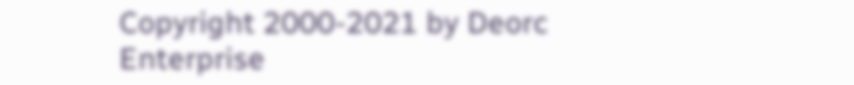Copyright 2000-2021 by Deorc Enterprise